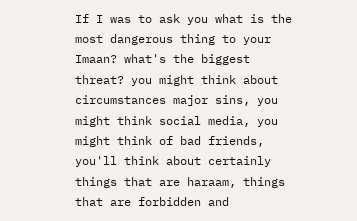If I was to ask you what is the most dangerous thing to your Imaan? what's the biggest threat? you might think about circumstances major sins, you might think social media, you might think of bad friends, you'll think about certainly things that are haraam, things that are forbidden and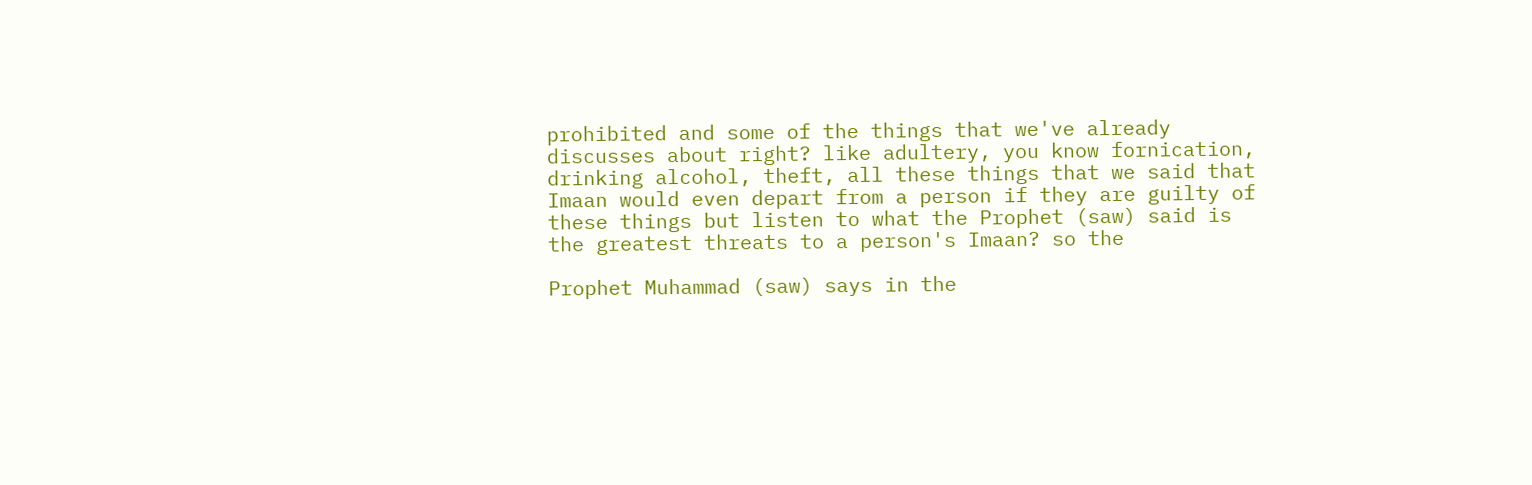prohibited and some of the things that we've already discusses about right? like adultery, you know fornication, drinking alcohol, theft, all these things that we said that Imaan would even depart from a person if they are guilty of these things but listen to what the Prophet (saw) said is the greatest threats to a person's Imaan? so the

Prophet Muhammad (saw) says in the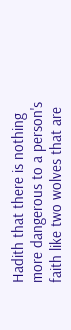Hadith that there is nothing more dangerous to a person's faith like two wolves that are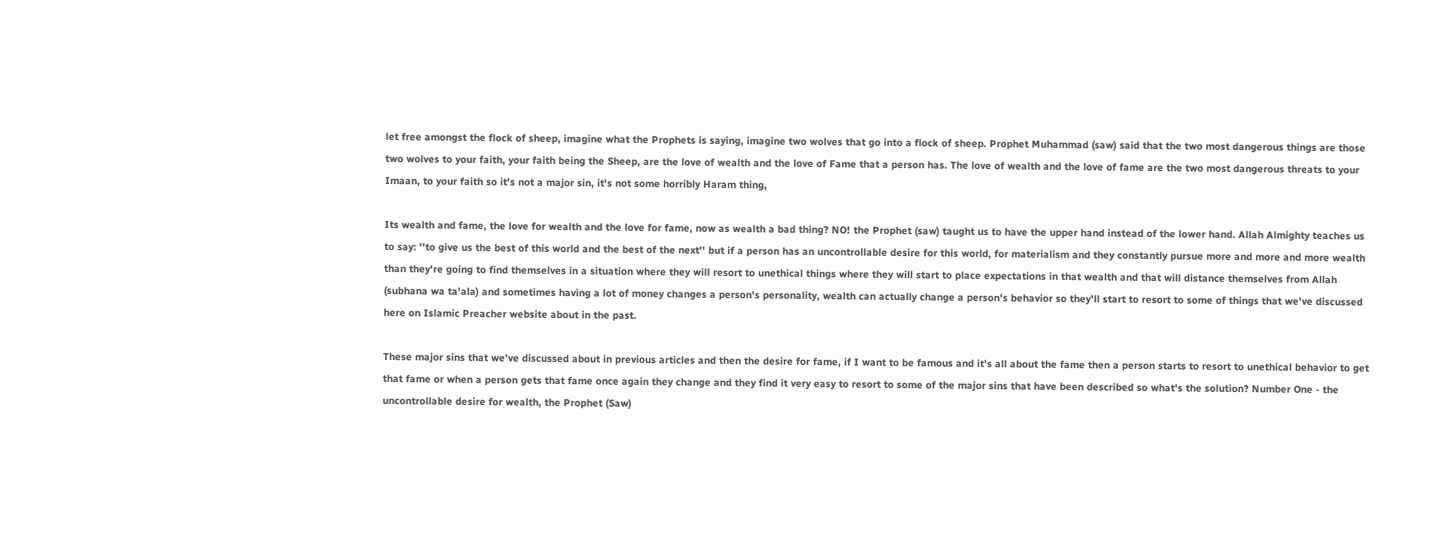let free amongst the flock of sheep, imagine what the Prophets is saying, imagine two wolves that go into a flock of sheep. Prophet Muhammad (saw) said that the two most dangerous things are those two wolves to your faith, your faith being the Sheep, are the love of wealth and the love of Fame that a person has. The love of wealth and the love of fame are the two most dangerous threats to your Imaan, to your faith so it's not a major sin, it's not some horribly Haram thing,

Its wealth and fame, the love for wealth and the love for fame, now as wealth a bad thing? NO! the Prophet (saw) taught us to have the upper hand instead of the lower hand. Allah Almighty teaches us to say: ''to give us the best of this world and the best of the next'' but if a person has an uncontrollable desire for this world, for materialism and they constantly pursue more and more and more wealth than they're going to find themselves in a situation where they will resort to unethical things where they will start to place expectations in that wealth and that will distance themselves from Allah (subhana wa ta'ala) and sometimes having a lot of money changes a person's personality, wealth can actually change a person's behavior so they'll start to resort to some of things that we've discussed here on Islamic Preacher website about in the past.

These major sins that we've discussed about in previous articles and then the desire for fame, if I want to be famous and it's all about the fame then a person starts to resort to unethical behavior to get that fame or when a person gets that fame once again they change and they find it very easy to resort to some of the major sins that have been described so what's the solution? Number One - the uncontrollable desire for wealth, the Prophet (Saw)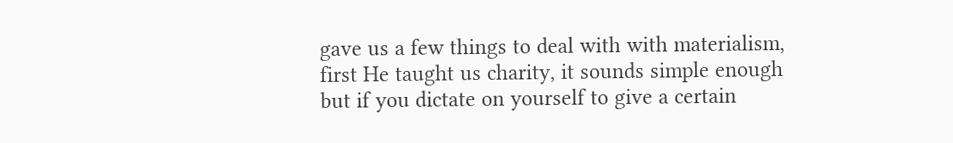gave us a few things to deal with with materialism, first He taught us charity, it sounds simple enough but if you dictate on yourself to give a certain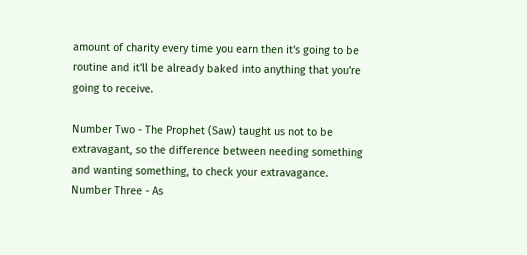amount of charity every time you earn then it's going to be routine and it'll be already baked into anything that you're going to receive.

Number Two - The Prophet (Saw) taught us not to be extravagant, so the difference between needing something and wanting something, to check your extravagance. Number Three - As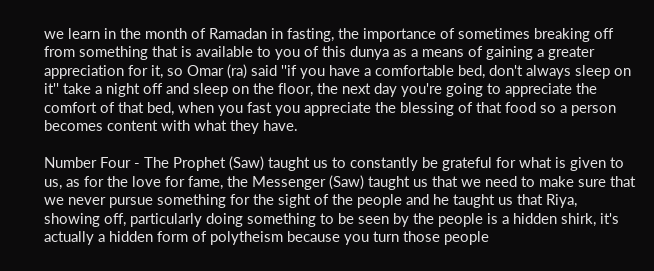we learn in the month of Ramadan in fasting, the importance of sometimes breaking off from something that is available to you of this dunya as a means of gaining a greater appreciation for it, so Omar (ra) said ''if you have a comfortable bed, don't always sleep on it'' take a night off and sleep on the floor, the next day you're going to appreciate the comfort of that bed, when you fast you appreciate the blessing of that food so a person becomes content with what they have.

Number Four - The Prophet (Saw) taught us to constantly be grateful for what is given to us, as for the love for fame, the Messenger (Saw) taught us that we need to make sure that we never pursue something for the sight of the people and he taught us that Riya, showing off, particularly doing something to be seen by the people is a hidden shirk, it's actually a hidden form of polytheism because you turn those people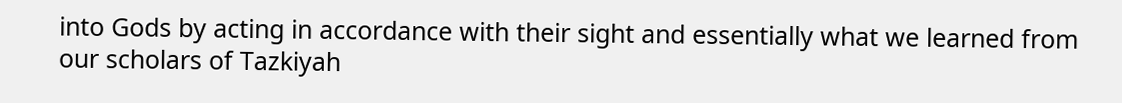into Gods by acting in accordance with their sight and essentially what we learned from our scholars of Tazkiyah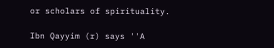or scholars of spirituality.

Ibn Qayyim (r) says ''A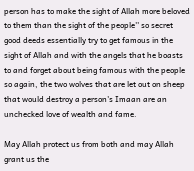person has to make the sight of Allah more beloved to them than the sight of the people'' so secret good deeds essentially try to get famous in the sight of Allah and with the angels that he boasts to and forget about being famous with the people so again, the two wolves that are let out on sheep that would destroy a person's Imaan are an unchecked love of wealth and fame.

May Allah protect us from both and may Allah grant us the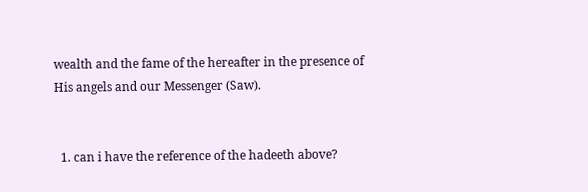wealth and the fame of the hereafter in the presence of His angels and our Messenger (Saw).


  1. can i have the reference of the hadeeth above?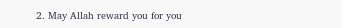2. May Allah reward you for you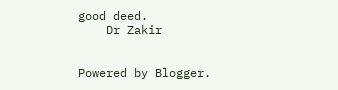good deed.
    Dr Zakir


Powered by Blogger.